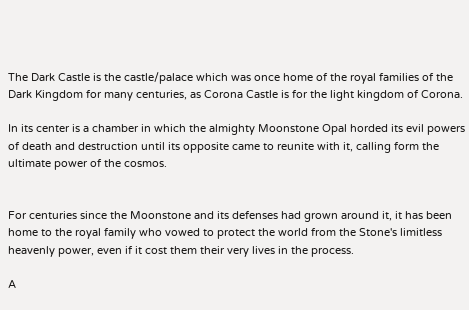The Dark Castle is the castle/palace which was once home of the royal families of the Dark Kingdom for many centuries, as Corona Castle is for the light kingdom of Corona.

In its center is a chamber in which the almighty Moonstone Opal horded its evil powers of death and destruction until its opposite came to reunite with it, calling form the ultimate power of the cosmos.


For centuries since the Moonstone and its defenses had grown around it, it has been home to the royal family who vowed to protect the world from the Stone's limitless heavenly power, even if it cost them their very lives in the process.

A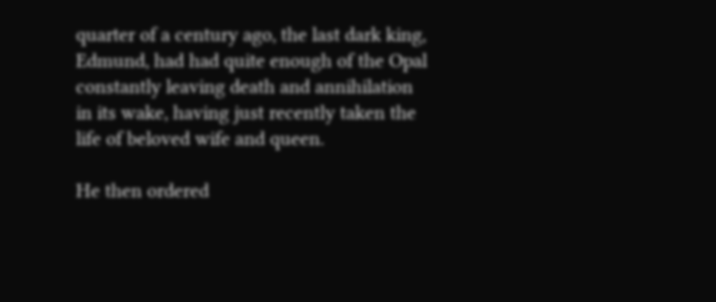quarter of a century ago, the last dark king, Edmund, had had quite enough of the Opal constantly leaving death and annihilation in its wake, having just recently taken the life of beloved wife and queen.

He then ordered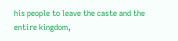his people to leave the caste and the entire kingdom,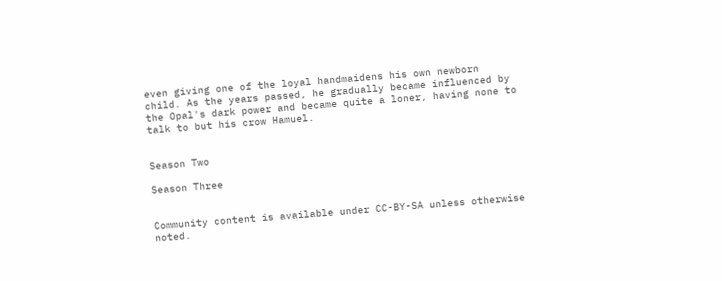even giving one of the loyal handmaidens his own newborn child. As the years passed, he gradually became influenced by the Opal's dark power and became quite a loner, having none to talk to but his crow Hamuel.


Season Two

Season Three


Community content is available under CC-BY-SA unless otherwise noted.